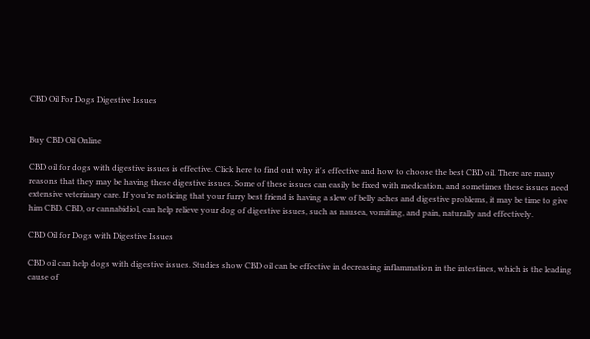CBD Oil For Dogs Digestive Issues


Buy CBD Oil Online

CBD oil for dogs with digestive issues is effective. Click here to find out why it's effective and how to choose the best CBD oil. There are many reasons that they may be having these digestive issues. Some of these issues can easily be fixed with medication, and sometimes these issues need extensive veterinary care. If you’re noticing that your furry best friend is having a slew of belly aches and digestive problems, it may be time to give him CBD. CBD, or cannabidiol, can help relieve your dog of digestive issues, such as nausea, vomiting, and pain, naturally and effectively.

CBD Oil for Dogs with Digestive Issues

CBD oil can help dogs with digestive issues. Studies show CBD oil can be effective in decreasing inflammation in the intestines, which is the leading cause of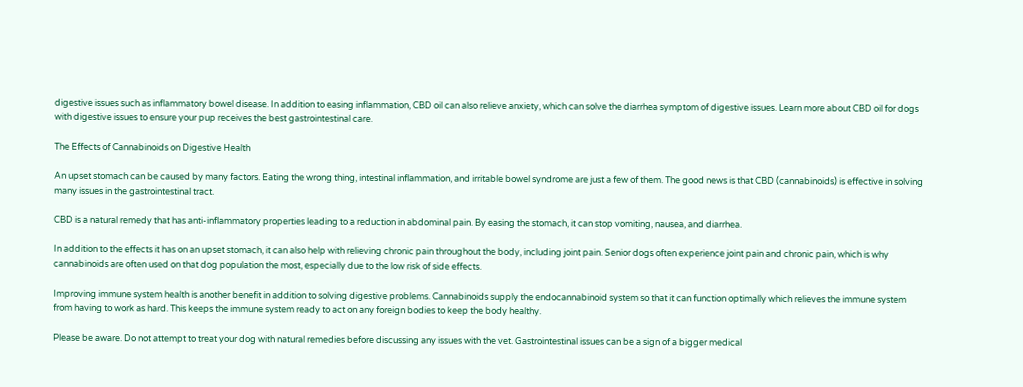digestive issues such as inflammatory bowel disease. In addition to easing inflammation, CBD oil can also relieve anxiety, which can solve the diarrhea symptom of digestive issues. Learn more about CBD oil for dogs with digestive issues to ensure your pup receives the best gastrointestinal care.

The Effects of Cannabinoids on Digestive Health

An upset stomach can be caused by many factors. Eating the wrong thing, intestinal inflammation, and irritable bowel syndrome are just a few of them. The good news is that CBD (cannabinoids) is effective in solving many issues in the gastrointestinal tract.

CBD is a natural remedy that has anti-inflammatory properties leading to a reduction in abdominal pain. By easing the stomach, it can stop vomiting, nausea, and diarrhea.

In addition to the effects it has on an upset stomach, it can also help with relieving chronic pain throughout the body, including joint pain. Senior dogs often experience joint pain and chronic pain, which is why cannabinoids are often used on that dog population the most, especially due to the low risk of side effects.

Improving immune system health is another benefit in addition to solving digestive problems. Cannabinoids supply the endocannabinoid system so that it can function optimally which relieves the immune system from having to work as hard. This keeps the immune system ready to act on any foreign bodies to keep the body healthy.

Please be aware. Do not attempt to treat your dog with natural remedies before discussing any issues with the vet. Gastrointestinal issues can be a sign of a bigger medical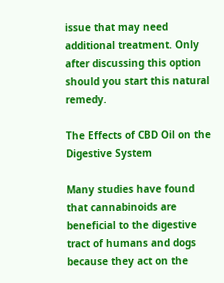issue that may need additional treatment. Only after discussing this option should you start this natural remedy.

The Effects of CBD Oil on the Digestive System

Many studies have found that cannabinoids are beneficial to the digestive tract of humans and dogs because they act on the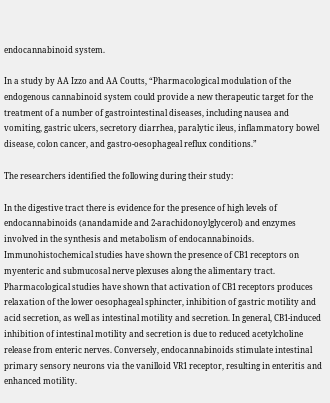endocannabinoid system.

In a study by AA Izzo and AA Coutts, “Pharmacological modulation of the endogenous cannabinoid system could provide a new therapeutic target for the treatment of a number of gastrointestinal diseases, including nausea and vomiting, gastric ulcers, secretory diarrhea, paralytic ileus, inflammatory bowel disease, colon cancer, and gastro-oesophageal reflux conditions.”

The researchers identified the following during their study:

In the digestive tract there is evidence for the presence of high levels of endocannabinoids (anandamide and 2-arachidonoylglycerol) and enzymes involved in the synthesis and metabolism of endocannabinoids. Immunohistochemical studies have shown the presence of CB1 receptors on myenteric and submucosal nerve plexuses along the alimentary tract. Pharmacological studies have shown that activation of CB1 receptors produces relaxation of the lower oesophageal sphincter, inhibition of gastric motility and acid secretion, as well as intestinal motility and secretion. In general, CB1-induced inhibition of intestinal motility and secretion is due to reduced acetylcholine release from enteric nerves. Conversely, endocannabinoids stimulate intestinal primary sensory neurons via the vanilloid VR1 receptor, resulting in enteritis and enhanced motility.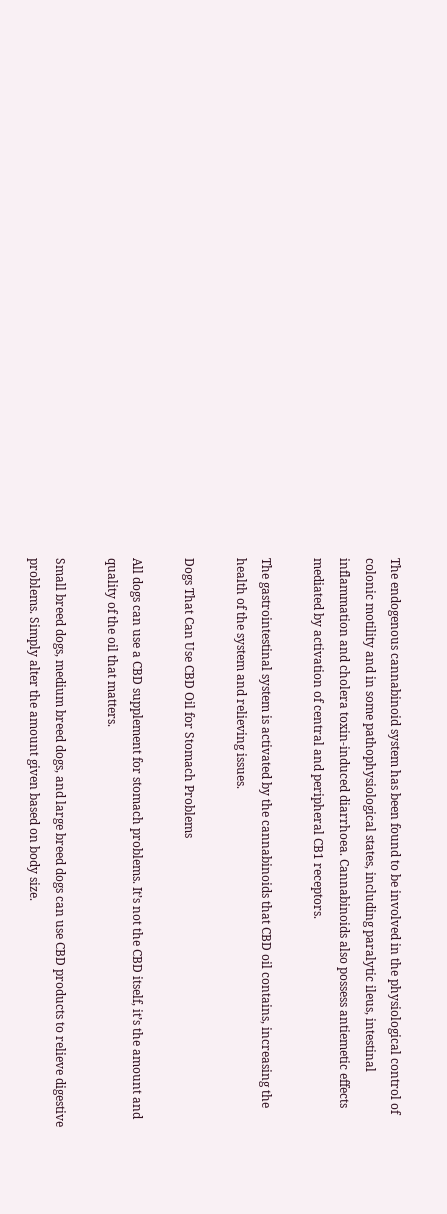The endogenous cannabinoid system has been found to be involved in the physiological control of colonic motility and in some pathophysiological states, including paralytic ileus, intestinal inflammation and cholera toxin-induced diarrhoea. Cannabinoids also possess antiemetic effects mediated by activation of central and peripheral CB1 receptors.

The gastrointestinal system is activated by the cannabinoids that CBD oil contains, increasing the health of the system and relieving issues.

Dogs That Can Use CBD Oil for Stomach Problems

All dogs can use a CBD supplement for stomach problems. It’s not the CBD itself, it’s the amount and quality of the oil that matters.

Small breed dogs, medium breed dogs, and large breed dogs can use CBD products to relieve digestive problems. Simply alter the amount given based on body size.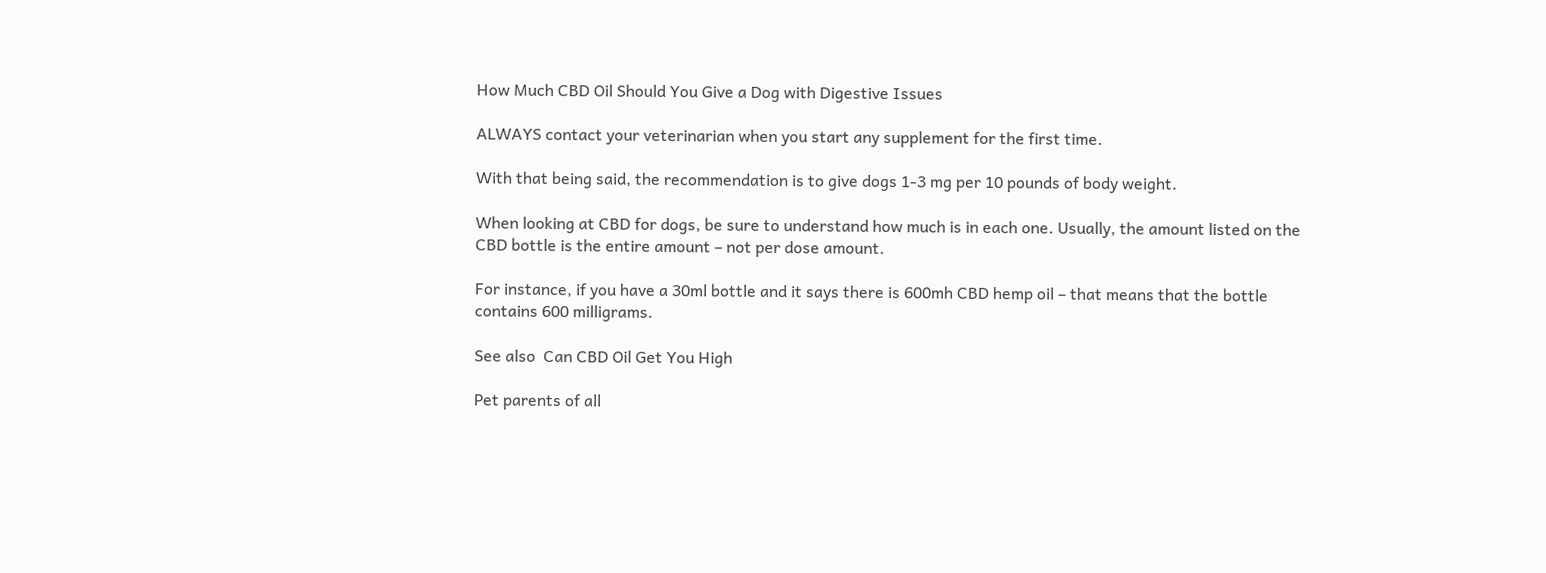How Much CBD Oil Should You Give a Dog with Digestive Issues

ALWAYS contact your veterinarian when you start any supplement for the first time.

With that being said, the recommendation is to give dogs 1-3 mg per 10 pounds of body weight.

When looking at CBD for dogs, be sure to understand how much is in each one. Usually, the amount listed on the CBD bottle is the entire amount – not per dose amount.

For instance, if you have a 30ml bottle and it says there is 600mh CBD hemp oil – that means that the bottle contains 600 milligrams.

See also  Can CBD Oil Get You High

Pet parents of all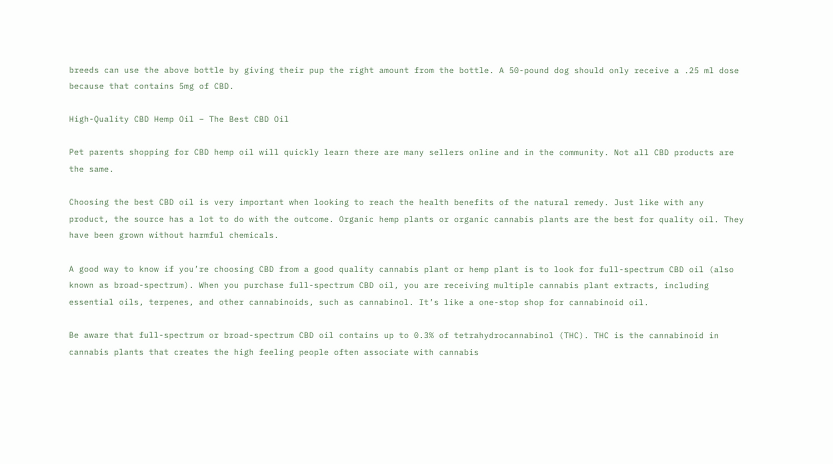breeds can use the above bottle by giving their pup the right amount from the bottle. A 50-pound dog should only receive a .25 ml dose because that contains 5mg of CBD.

High-Quality CBD Hemp Oil – The Best CBD Oil

Pet parents shopping for CBD hemp oil will quickly learn there are many sellers online and in the community. Not all CBD products are the same.

Choosing the best CBD oil is very important when looking to reach the health benefits of the natural remedy. Just like with any product, the source has a lot to do with the outcome. Organic hemp plants or organic cannabis plants are the best for quality oil. They have been grown without harmful chemicals.

A good way to know if you’re choosing CBD from a good quality cannabis plant or hemp plant is to look for full-spectrum CBD oil (also known as broad-spectrum). When you purchase full-spectrum CBD oil, you are receiving multiple cannabis plant extracts, including essential oils, terpenes, and other cannabinoids, such as cannabinol. It’s like a one-stop shop for cannabinoid oil.

Be aware that full-spectrum or broad-spectrum CBD oil contains up to 0.3% of tetrahydrocannabinol (THC). THC is the cannabinoid in cannabis plants that creates the high feeling people often associate with cannabis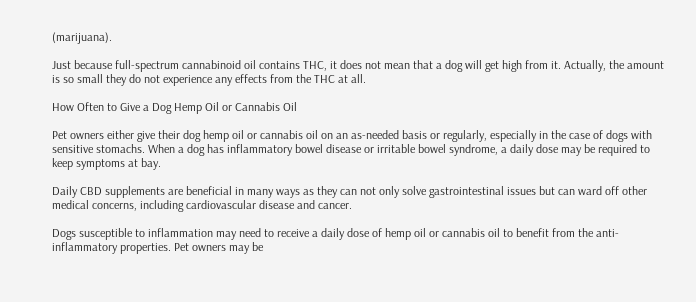(marijuana).

Just because full-spectrum cannabinoid oil contains THC, it does not mean that a dog will get high from it. Actually, the amount is so small they do not experience any effects from the THC at all.

How Often to Give a Dog Hemp Oil or Cannabis Oil

Pet owners either give their dog hemp oil or cannabis oil on an as-needed basis or regularly, especially in the case of dogs with sensitive stomachs. When a dog has inflammatory bowel disease or irritable bowel syndrome, a daily dose may be required to keep symptoms at bay.

Daily CBD supplements are beneficial in many ways as they can not only solve gastrointestinal issues but can ward off other medical concerns, including cardiovascular disease and cancer.

Dogs susceptible to inflammation may need to receive a daily dose of hemp oil or cannabis oil to benefit from the anti-inflammatory properties. Pet owners may be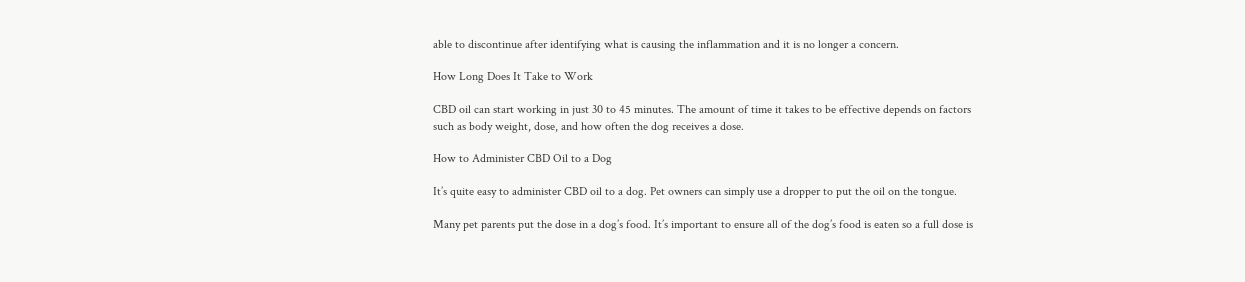able to discontinue after identifying what is causing the inflammation and it is no longer a concern.

How Long Does It Take to Work

CBD oil can start working in just 30 to 45 minutes. The amount of time it takes to be effective depends on factors such as body weight, dose, and how often the dog receives a dose.

How to Administer CBD Oil to a Dog

It’s quite easy to administer CBD oil to a dog. Pet owners can simply use a dropper to put the oil on the tongue.

Many pet parents put the dose in a dog’s food. It’s important to ensure all of the dog’s food is eaten so a full dose is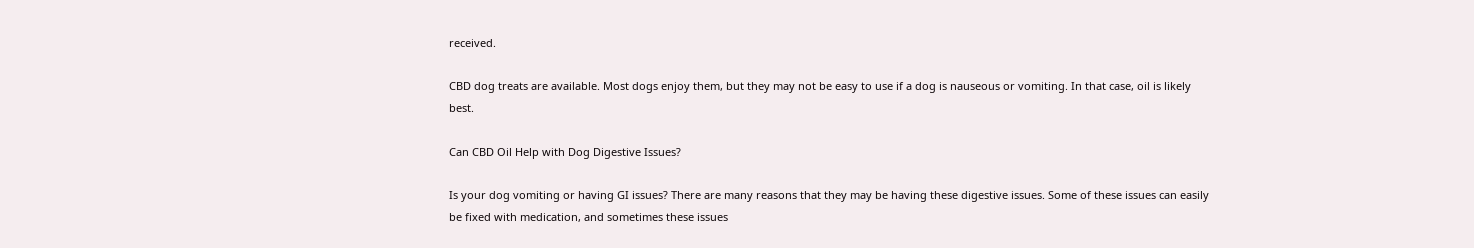received.

CBD dog treats are available. Most dogs enjoy them, but they may not be easy to use if a dog is nauseous or vomiting. In that case, oil is likely best.

Can CBD Oil Help with Dog Digestive Issues?

Is your dog vomiting or having GI issues? There are many reasons that they may be having these digestive issues. Some of these issues can easily be fixed with medication, and sometimes these issues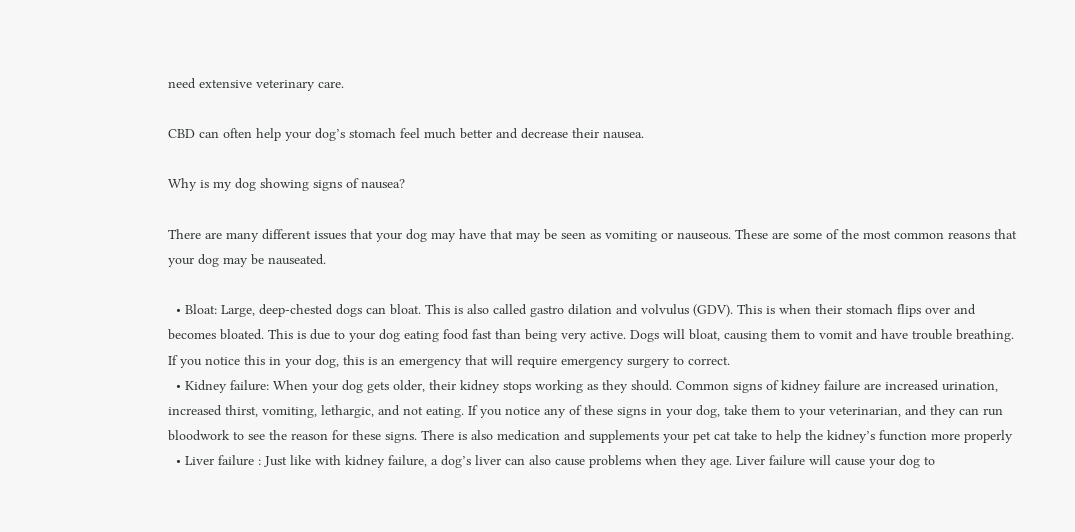need extensive veterinary care.

CBD can often help your dog’s stomach feel much better and decrease their nausea.

Why is my dog showing signs of nausea?

There are many different issues that your dog may have that may be seen as vomiting or nauseous. These are some of the most common reasons that your dog may be nauseated.

  • Bloat: Large, deep-chested dogs can bloat. This is also called gastro dilation and volvulus (GDV). This is when their stomach flips over and becomes bloated. This is due to your dog eating food fast than being very active. Dogs will bloat, causing them to vomit and have trouble breathing. If you notice this in your dog, this is an emergency that will require emergency surgery to correct.
  • Kidney failure: When your dog gets older, their kidney stops working as they should. Common signs of kidney failure are increased urination, increased thirst, vomiting, lethargic, and not eating. If you notice any of these signs in your dog, take them to your veterinarian, and they can run bloodwork to see the reason for these signs. There is also medication and supplements your pet cat take to help the kidney’s function more properly
  • Liver failure : Just like with kidney failure, a dog’s liver can also cause problems when they age. Liver failure will cause your dog to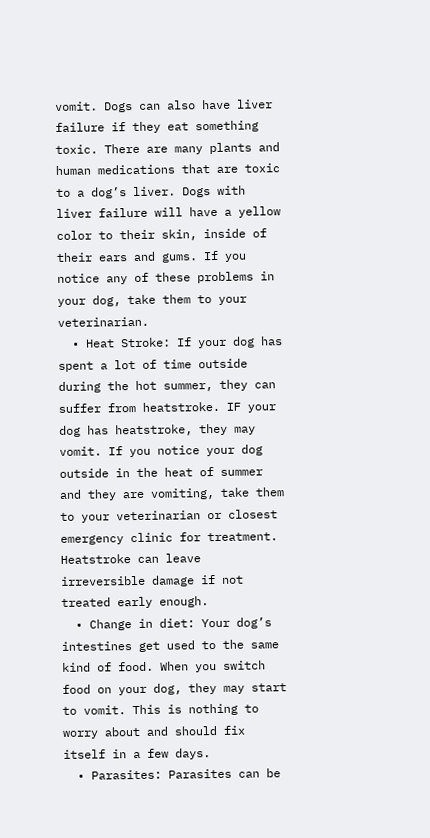vomit. Dogs can also have liver failure if they eat something toxic. There are many plants and human medications that are toxic to a dog’s liver. Dogs with liver failure will have a yellow color to their skin, inside of their ears and gums. If you notice any of these problems in your dog, take them to your veterinarian.
  • Heat Stroke: If your dog has spent a lot of time outside during the hot summer, they can suffer from heatstroke. IF your dog has heatstroke, they may vomit. If you notice your dog outside in the heat of summer and they are vomiting, take them to your veterinarian or closest emergency clinic for treatment. Heatstroke can leave irreversible damage if not treated early enough.
  • Change in diet: Your dog’s intestines get used to the same kind of food. When you switch food on your dog, they may start to vomit. This is nothing to worry about and should fix itself in a few days.
  • Parasites: Parasites can be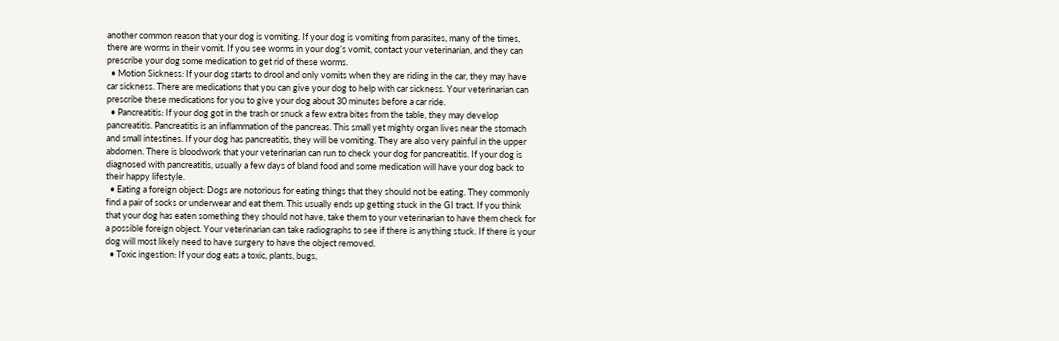another common reason that your dog is vomiting. If your dog is vomiting from parasites, many of the times, there are worms in their vomit. If you see worms in your dog’s vomit, contact your veterinarian, and they can prescribe your dog some medication to get rid of these worms.
  • Motion Sickness: If your dog starts to drool and only vomits when they are riding in the car, they may have car sickness. There are medications that you can give your dog to help with car sickness. Your veterinarian can prescribe these medications for you to give your dog about 30 minutes before a car ride.
  • Pancreatitis: If your dog got in the trash or snuck a few extra bites from the table, they may develop pancreatitis. Pancreatitis is an inflammation of the pancreas. This small yet mighty organ lives near the stomach and small intestines. If your dog has pancreatitis, they will be vomiting. They are also very painful in the upper abdomen. There is bloodwork that your veterinarian can run to check your dog for pancreatitis. If your dog is diagnosed with pancreatitis, usually a few days of bland food and some medication will have your dog back to their happy lifestyle.
  • Eating a foreign object: Dogs are notorious for eating things that they should not be eating. They commonly find a pair of socks or underwear and eat them. This usually ends up getting stuck in the GI tract. If you think that your dog has eaten something they should not have, take them to your veterinarian to have them check for a possible foreign object. Your veterinarian can take radiographs to see if there is anything stuck. If there is your dog will most likely need to have surgery to have the object removed.
  • Toxic ingestion: If your dog eats a toxic, plants, bugs,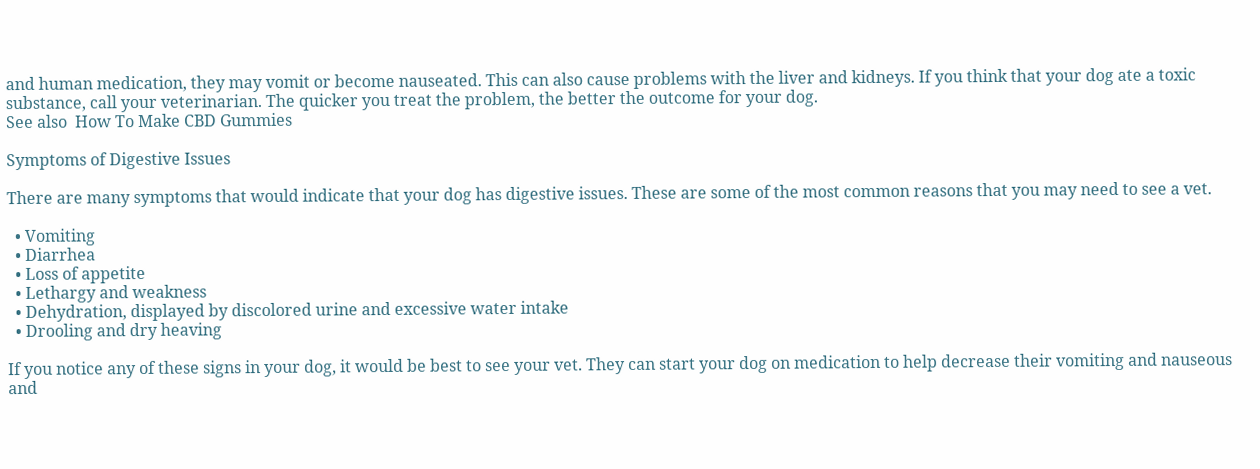and human medication, they may vomit or become nauseated. This can also cause problems with the liver and kidneys. If you think that your dog ate a toxic substance, call your veterinarian. The quicker you treat the problem, the better the outcome for your dog.
See also  How To Make CBD Gummies

Symptoms of Digestive Issues

There are many symptoms that would indicate that your dog has digestive issues. These are some of the most common reasons that you may need to see a vet.

  • Vomiting
  • Diarrhea
  • Loss of appetite
  • Lethargy and weakness
  • Dehydration, displayed by discolored urine and excessive water intake
  • Drooling and dry heaving

If you notice any of these signs in your dog, it would be best to see your vet. They can start your dog on medication to help decrease their vomiting and nauseous and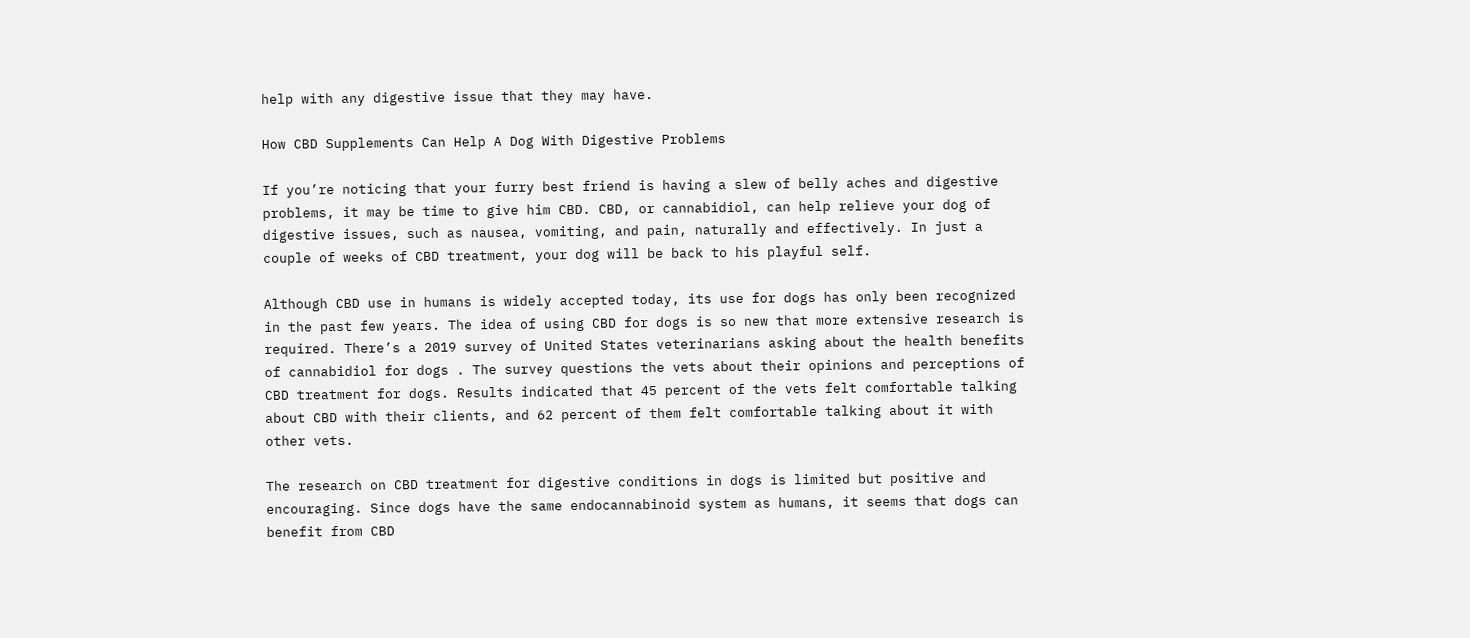help with any digestive issue that they may have.

How CBD Supplements Can Help A Dog With Digestive Problems

If you’re noticing that your furry best friend is having a slew of belly aches and digestive problems, it may be time to give him CBD. CBD, or cannabidiol, can help relieve your dog of digestive issues, such as nausea, vomiting, and pain, naturally and effectively. In just a couple of weeks of CBD treatment, your dog will be back to his playful self.

Although CBD use in humans is widely accepted today, its use for dogs has only been recognized in the past few years. The idea of using CBD for dogs is so new that more extensive research is required. There’s a 2019 survey of United States veterinarians asking about the health benefits of cannabidiol for dogs . The survey questions the vets about their opinions and perceptions of CBD treatment for dogs. Results indicated that 45 percent of the vets felt comfortable talking about CBD with their clients, and 62 percent of them felt comfortable talking about it with other vets.

The research on CBD treatment for digestive conditions in dogs is limited but positive and encouraging. Since dogs have the same endocannabinoid system as humans, it seems that dogs can benefit from CBD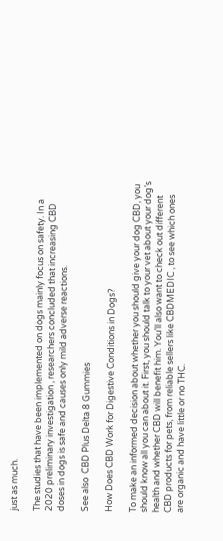just as much.

The studies that have been implemented on dogs mainly focus on safety. In a 2020 preliminary investigation , researchers concluded that increasing CBD doses in dogs is safe and causes only mild adverse reactions.

See also  CBD Plus Delta 8 Gummies

How Does CBD Work for Digestive Conditions in Dogs?

To make an informed decision about whether you should give your dog CBD, you should know all you can about it. First, you should talk to your vet about your dog’s health and whether CBD will benefit him. You’ll also want to check out different CBD products for pets, from reliable sellers like CBDMEDIC , to see which ones are organic and have little or no THC.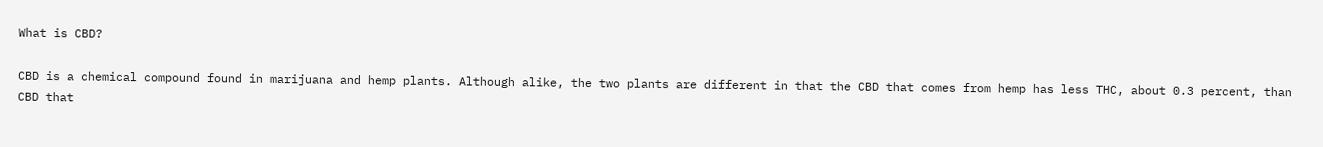What is CBD?

CBD is a chemical compound found in marijuana and hemp plants. Although alike, the two plants are different in that the CBD that comes from hemp has less THC, about 0.3 percent, than CBD that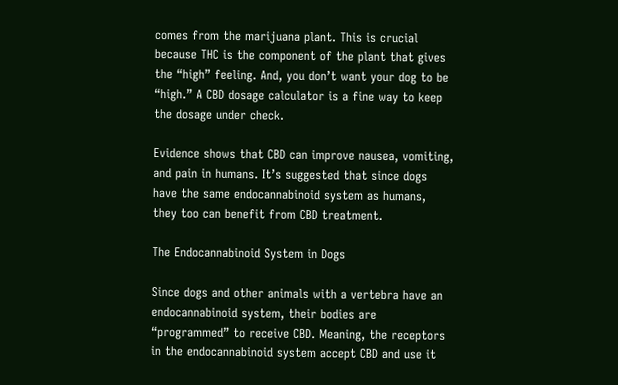comes from the marijuana plant. This is crucial because THC is the component of the plant that gives the “high” feeling. And, you don’t want your dog to be “high.” A CBD dosage calculator is a fine way to keep the dosage under check.

Evidence shows that CBD can improve nausea, vomiting, and pain in humans. It’s suggested that since dogs have the same endocannabinoid system as humans, they too can benefit from CBD treatment.

The Endocannabinoid System in Dogs

Since dogs and other animals with a vertebra have an endocannabinoid system, their bodies are “programmed” to receive CBD. Meaning, the receptors in the endocannabinoid system accept CBD and use it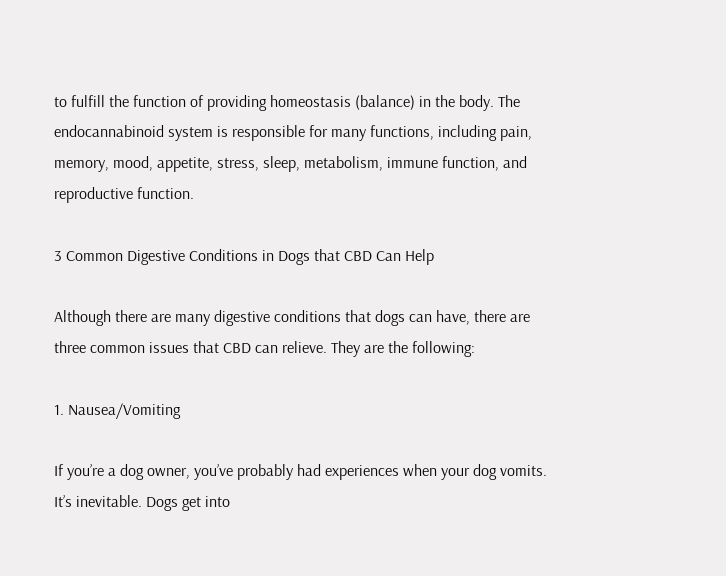to fulfill the function of providing homeostasis (balance) in the body. The endocannabinoid system is responsible for many functions, including pain, memory, mood, appetite, stress, sleep, metabolism, immune function, and reproductive function.

3 Common Digestive Conditions in Dogs that CBD Can Help

Although there are many digestive conditions that dogs can have, there are three common issues that CBD can relieve. They are the following:

1. Nausea/Vomiting

If you’re a dog owner, you’ve probably had experiences when your dog vomits. It’s inevitable. Dogs get into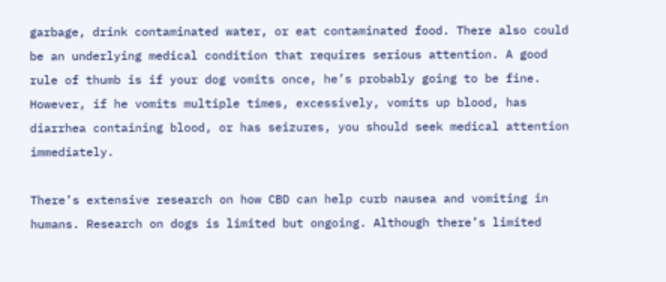garbage, drink contaminated water, or eat contaminated food. There also could be an underlying medical condition that requires serious attention. A good rule of thumb is if your dog vomits once, he’s probably going to be fine. However, if he vomits multiple times, excessively, vomits up blood, has diarrhea containing blood, or has seizures, you should seek medical attention immediately.

There’s extensive research on how CBD can help curb nausea and vomiting in humans. Research on dogs is limited but ongoing. Although there’s limited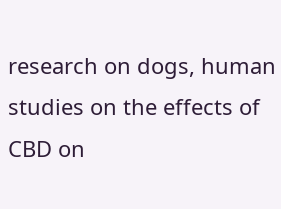research on dogs, human studies on the effects of CBD on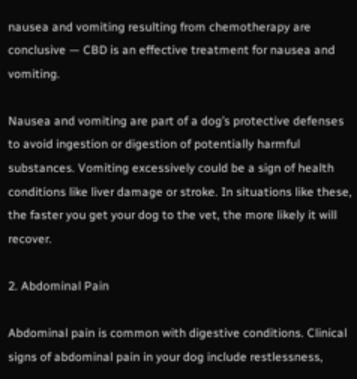nausea and vomiting resulting from chemotherapy are conclusive — CBD is an effective treatment for nausea and vomiting.

Nausea and vomiting are part of a dog’s protective defenses to avoid ingestion or digestion of potentially harmful substances. Vomiting excessively could be a sign of health conditions like liver damage or stroke. In situations like these, the faster you get your dog to the vet, the more likely it will recover.

2. Abdominal Pain

Abdominal pain is common with digestive conditions. Clinical signs of abdominal pain in your dog include restlessness,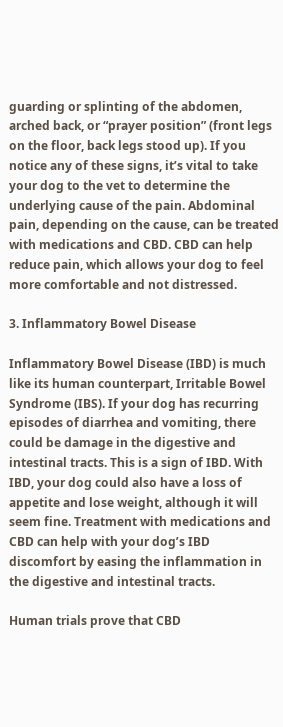guarding or splinting of the abdomen, arched back, or “prayer position” (front legs on the floor, back legs stood up). If you notice any of these signs, it’s vital to take your dog to the vet to determine the underlying cause of the pain. Abdominal pain, depending on the cause, can be treated with medications and CBD. CBD can help reduce pain, which allows your dog to feel more comfortable and not distressed.

3. Inflammatory Bowel Disease

Inflammatory Bowel Disease (IBD) is much like its human counterpart, Irritable Bowel Syndrome (IBS). If your dog has recurring episodes of diarrhea and vomiting, there could be damage in the digestive and intestinal tracts. This is a sign of IBD. With IBD, your dog could also have a loss of appetite and lose weight, although it will seem fine. Treatment with medications and CBD can help with your dog’s IBD discomfort by easing the inflammation in the digestive and intestinal tracts.

Human trials prove that CBD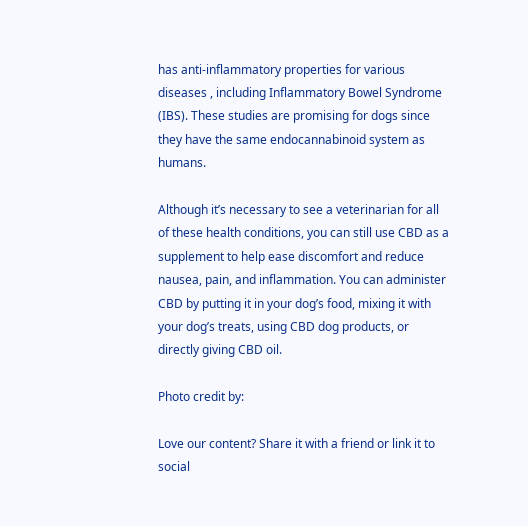has anti-inflammatory properties for various diseases , including Inflammatory Bowel Syndrome (IBS). These studies are promising for dogs since they have the same endocannabinoid system as humans.

Although it’s necessary to see a veterinarian for all of these health conditions, you can still use CBD as a supplement to help ease discomfort and reduce nausea, pain, and inflammation. You can administer CBD by putting it in your dog’s food, mixing it with your dog’s treats, using CBD dog products, or directly giving CBD oil.

Photo credit by:

Love our content? Share it with a friend or link it to social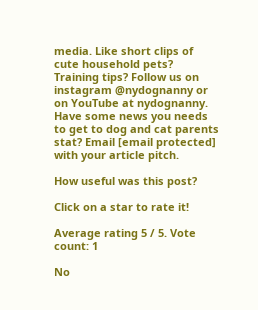media. Like short clips of cute household pets? Training tips? Follow us on instagram @nydognanny or on YouTube at nydognanny. Have some news you needs to get to dog and cat parents stat? Email [email protected] with your article pitch.

How useful was this post?

Click on a star to rate it!

Average rating 5 / 5. Vote count: 1

No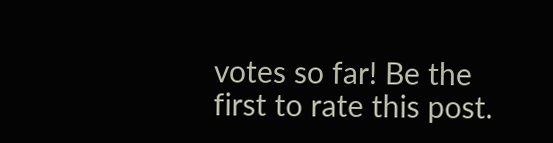votes so far! Be the first to rate this post.